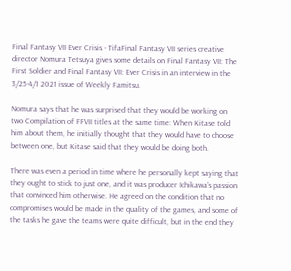Final Fantasy VII Ever Crisis - TifaFinal Fantasy VII series creative director Nomura Tetsuya gives some details on Final Fantasy VII: The First Soldier and Final Fantasy VII: Ever Crisis in an interview in the 3/25-4/1 2021 issue of Weekly Famitsu.

Nomura says that he was surprised that they would be working on two Compilation of FFVII titles at the same time: When Kitase told him about them, he initially thought that they would have to choose between one, but Kitase said that they would be doing both.

There was even a period in time where he personally kept saying that they ought to stick to just one, and it was producer Ichikawa’s passion that convinced him otherwise. He agreed on the condition that no compromises would be made in the quality of the games, and some of the tasks he gave the teams were quite difficult, but in the end they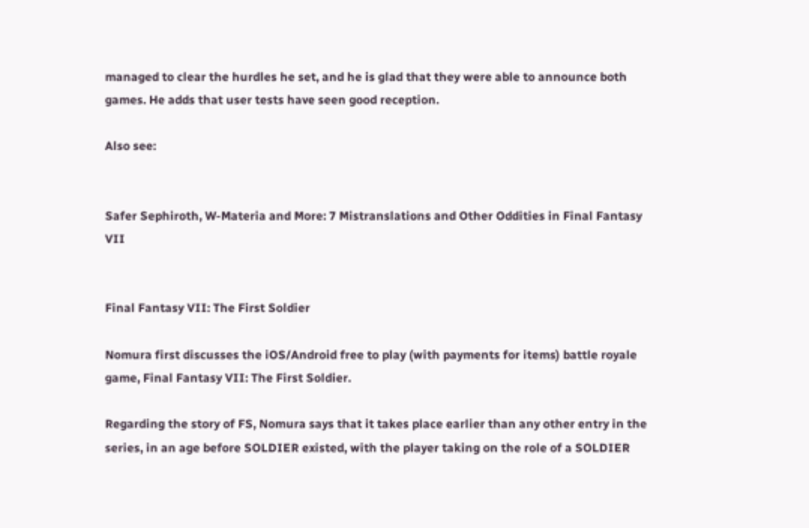managed to clear the hurdles he set, and he is glad that they were able to announce both games. He adds that user tests have seen good reception.

Also see:


Safer Sephiroth, W-Materia and More: 7 Mistranslations and Other Oddities in Final Fantasy VII


Final Fantasy VII: The First Soldier

Nomura first discusses the iOS/Android free to play (with payments for items) battle royale game, Final Fantasy VII: The First Soldier.

Regarding the story of FS, Nomura says that it takes place earlier than any other entry in the series, in an age before SOLDIER existed, with the player taking on the role of a SOLDIER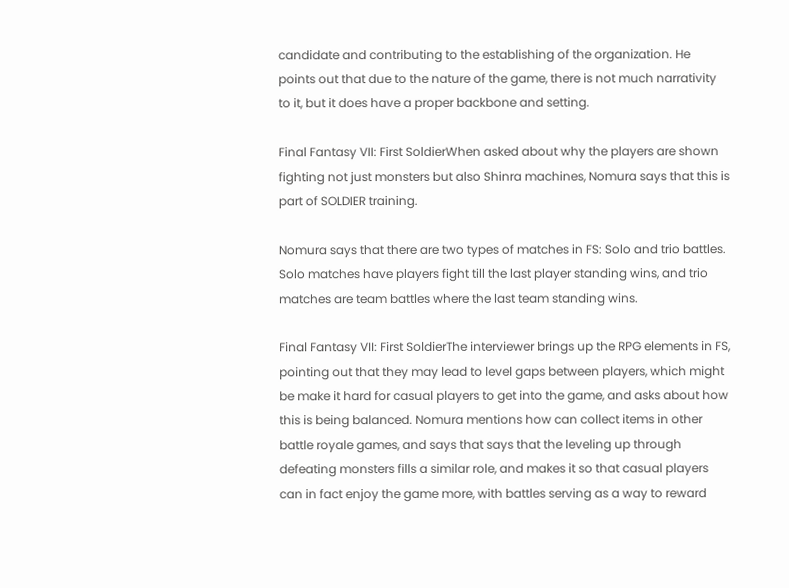candidate and contributing to the establishing of the organization. He points out that due to the nature of the game, there is not much narrativity to it, but it does have a proper backbone and setting.

Final Fantasy VII: First SoldierWhen asked about why the players are shown fighting not just monsters but also Shinra machines, Nomura says that this is part of SOLDIER training.

Nomura says that there are two types of matches in FS: Solo and trio battles. Solo matches have players fight till the last player standing wins, and trio matches are team battles where the last team standing wins.

Final Fantasy VII: First SoldierThe interviewer brings up the RPG elements in FS, pointing out that they may lead to level gaps between players, which might be make it hard for casual players to get into the game, and asks about how this is being balanced. Nomura mentions how can collect items in other battle royale games, and says that says that the leveling up through defeating monsters fills a similar role, and makes it so that casual players can in fact enjoy the game more, with battles serving as a way to reward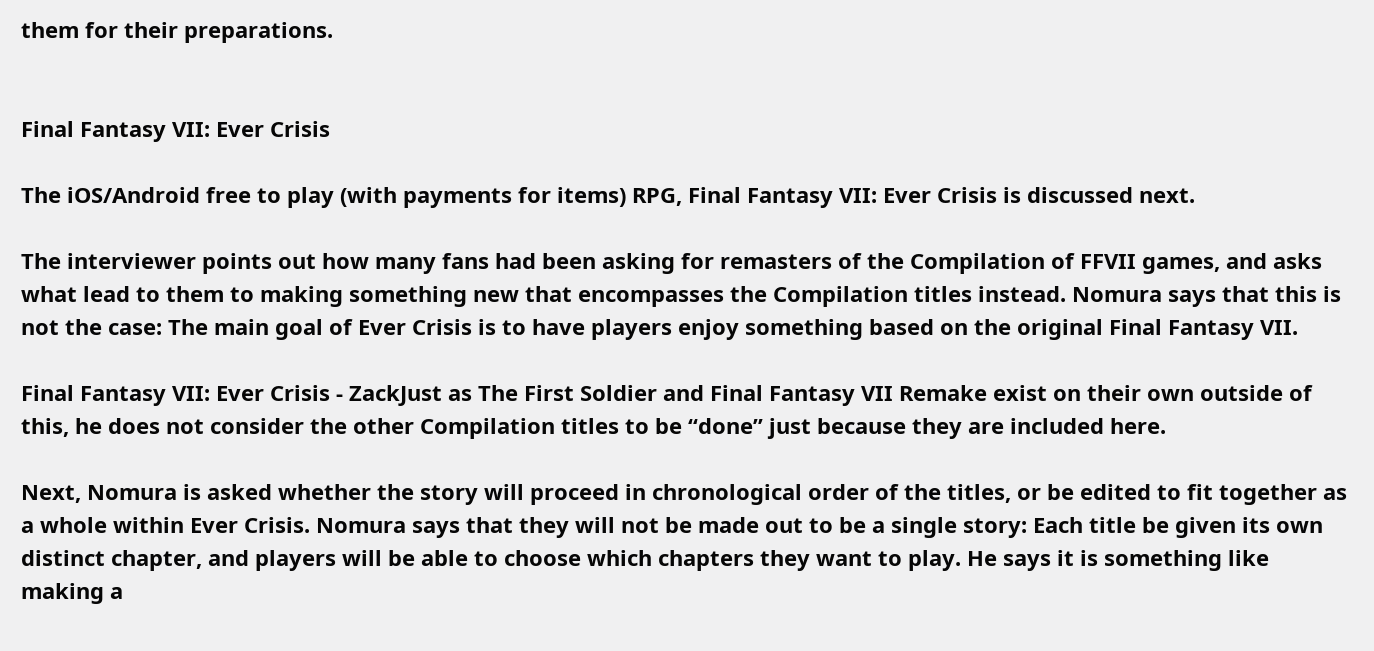them for their preparations.


Final Fantasy VII: Ever Crisis

The iOS/Android free to play (with payments for items) RPG, Final Fantasy VII: Ever Crisis is discussed next.

The interviewer points out how many fans had been asking for remasters of the Compilation of FFVII games, and asks what lead to them to making something new that encompasses the Compilation titles instead. Nomura says that this is not the case: The main goal of Ever Crisis is to have players enjoy something based on the original Final Fantasy VII.

Final Fantasy VII: Ever Crisis - ZackJust as The First Soldier and Final Fantasy VII Remake exist on their own outside of this, he does not consider the other Compilation titles to be “done” just because they are included here.

Next, Nomura is asked whether the story will proceed in chronological order of the titles, or be edited to fit together as a whole within Ever Crisis. Nomura says that they will not be made out to be a single story: Each title be given its own distinct chapter, and players will be able to choose which chapters they want to play. He says it is something like making a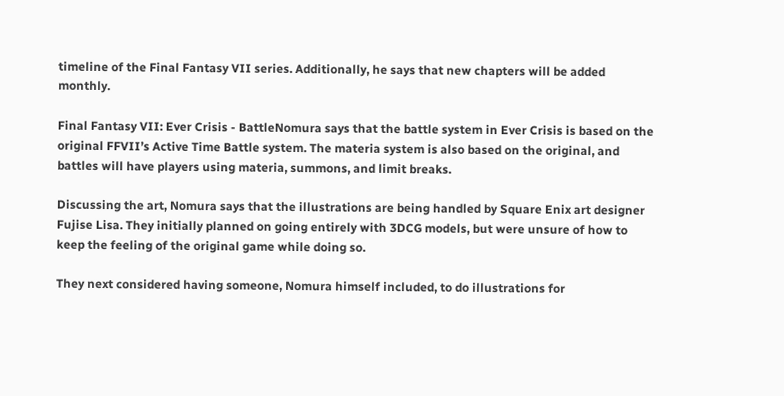timeline of the Final Fantasy VII series. Additionally, he says that new chapters will be added monthly.

Final Fantasy VII: Ever Crisis - BattleNomura says that the battle system in Ever Crisis is based on the original FFVII’s Active Time Battle system. The materia system is also based on the original, and battles will have players using materia, summons, and limit breaks.

Discussing the art, Nomura says that the illustrations are being handled by Square Enix art designer Fujise Lisa. They initially planned on going entirely with 3DCG models, but were unsure of how to keep the feeling of the original game while doing so.

They next considered having someone, Nomura himself included, to do illustrations for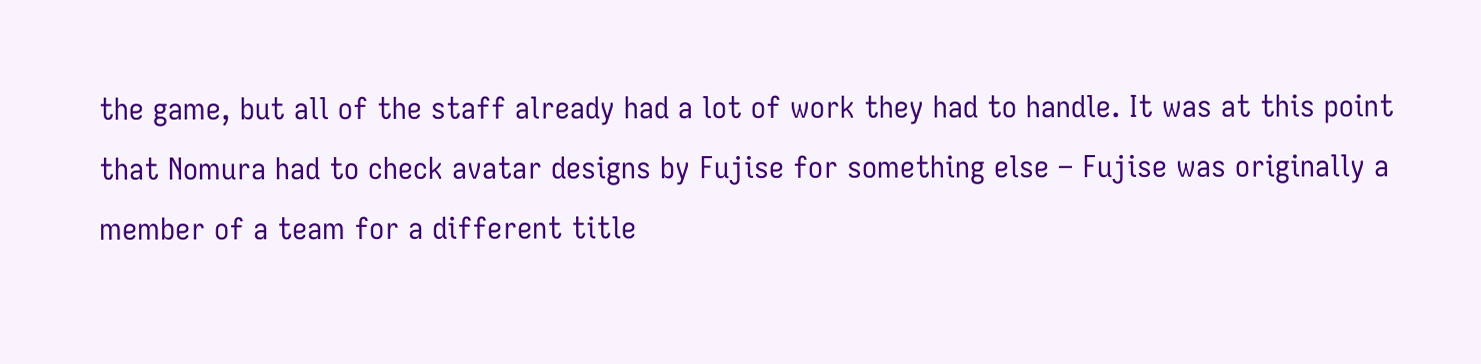the game, but all of the staff already had a lot of work they had to handle. It was at this point that Nomura had to check avatar designs by Fujise for something else – Fujise was originally a member of a team for a different title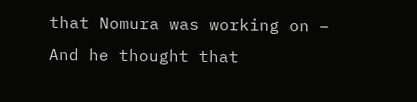that Nomura was working on – And he thought that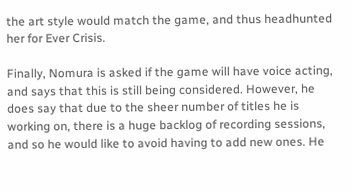the art style would match the game, and thus headhunted her for Ever Crisis.

Finally, Nomura is asked if the game will have voice acting, and says that this is still being considered. However, he does say that due to the sheer number of titles he is working on, there is a huge backlog of recording sessions, and so he would like to avoid having to add new ones. He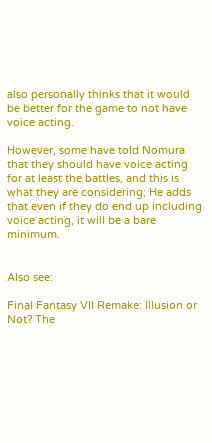also personally thinks that it would be better for the game to not have voice acting.

However, some have told Nomura that they should have voice acting for at least the battles, and this is what they are considering; He adds that even if they do end up including voice acting, it will be a bare minimum.


Also see:

Final Fantasy VII Remake: Illusion or Not? The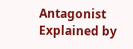Antagonist Explained by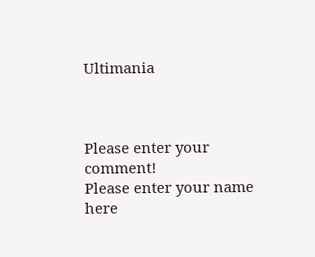Ultimania



Please enter your comment!
Please enter your name here